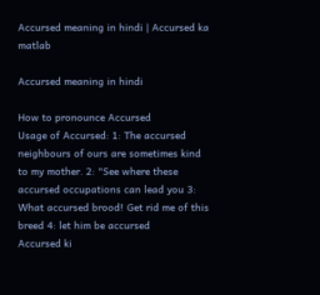Accursed meaning in hindi | Accursed ka matlab

Accursed meaning in hindi

How to pronounce Accursed
Usage of Accursed: 1: The accursed neighbours of ours are sometimes kind to my mother. 2: "See where these accursed occupations can lead you 3: What accursed brood! Get rid me of this breed 4: let him be accursed
Accursed ki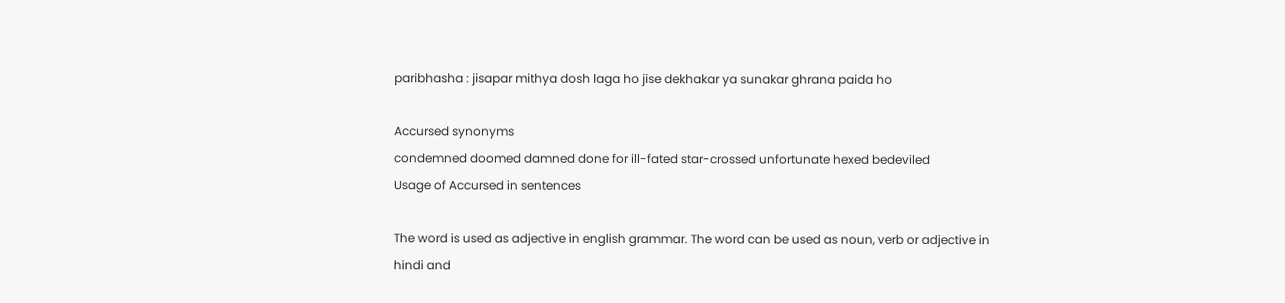paribhasha : jisapar mithya dosh laga ho jise dekhakar ya sunakar ghrana paida ho

Accursed synonyms
condemned doomed damned done for ill-fated star-crossed unfortunate hexed bedeviled
Usage of Accursed in sentences

The word is used as adjective in english grammar. The word can be used as noun, verb or adjective in hindi and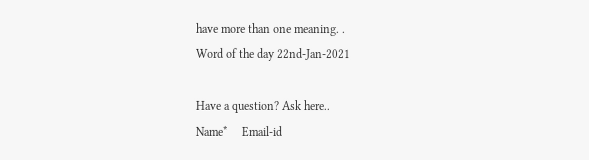have more than one meaning. .
Word of the day 22nd-Jan-2021

Have a question? Ask here..
Name*     Email-id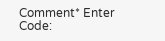Comment* Enter Code: